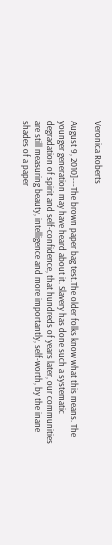Veronica Roberts

August 9, 2010]---The brown paper bag test.The older folks know what this means. The younger generation may have heard about it. Slavery has done such a systematic degradation of spirit and self-confidence, that hundreds of years later, our communities are still measuring beauty, intelligence and more importantly, self-worth, by the inane shades of a paper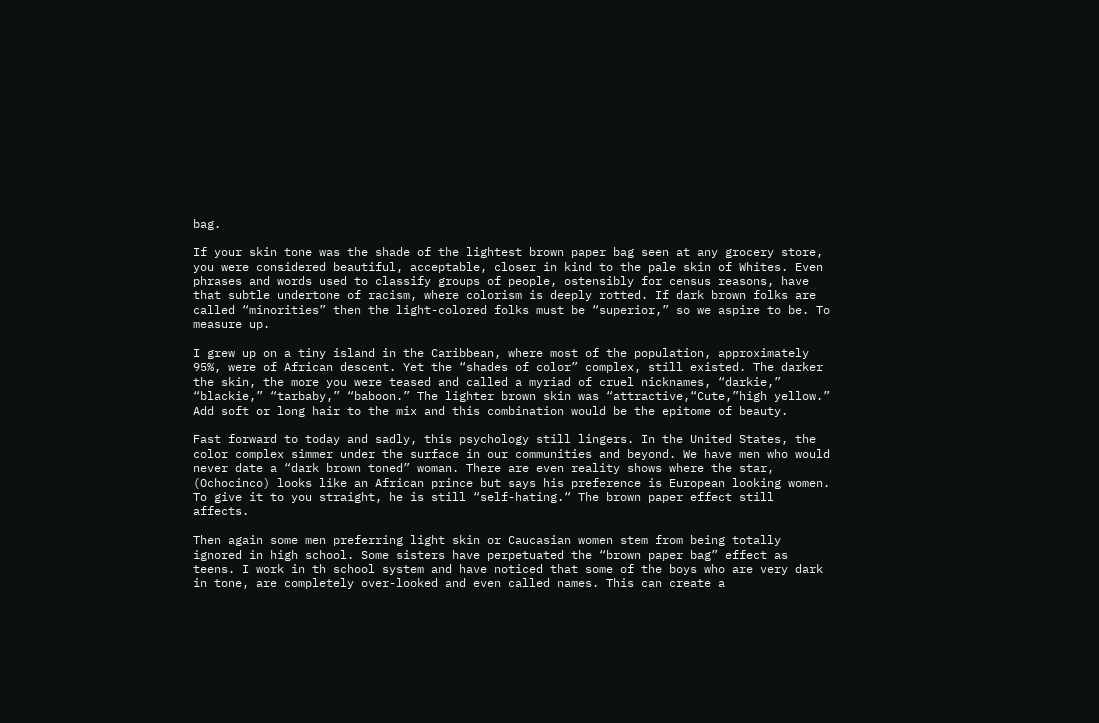bag.

If your skin tone was the shade of the lightest brown paper bag seen at any grocery store, you were considered beautiful, acceptable, closer in kind to the pale skin of Whites. Even phrases and words used to classify groups of people, ostensibly for census reasons, have that subtle undertone of racism, where colorism is deeply rotted. If dark brown folks are called “minorities” then the light-colored folks must be “superior,” so we aspire to be. To measure up.

I grew up on a tiny island in the Caribbean, where most of the population, approximately 95%, were of African descent. Yet the “shades of color” complex, still existed. The darker the skin, the more you were teased and called a myriad of cruel nicknames, “darkie,” “blackie,” “tarbaby,” “baboon.” The lighter brown skin was “attractive,“Cute,”high yellow.” Add soft or long hair to the mix and this combination would be the epitome of beauty.

Fast forward to today and sadly, this psychology still lingers. In the United States, the color complex simmer under the surface in our communities and beyond. We have men who would never date a “dark brown toned” woman. There are even reality shows where the star, (Ochocinco) looks like an African prince but says his preference is European looking women. To give it to you straight, he is still “self-hating.“ The brown paper effect still affects.

Then again some men preferring light skin or Caucasian women stem from being totally ignored in high school. Some sisters have perpetuated the “brown paper bag” effect as teens. I work in th school system and have noticed that some of the boys who are very dark in tone, are completely over-looked and even called names. This can create a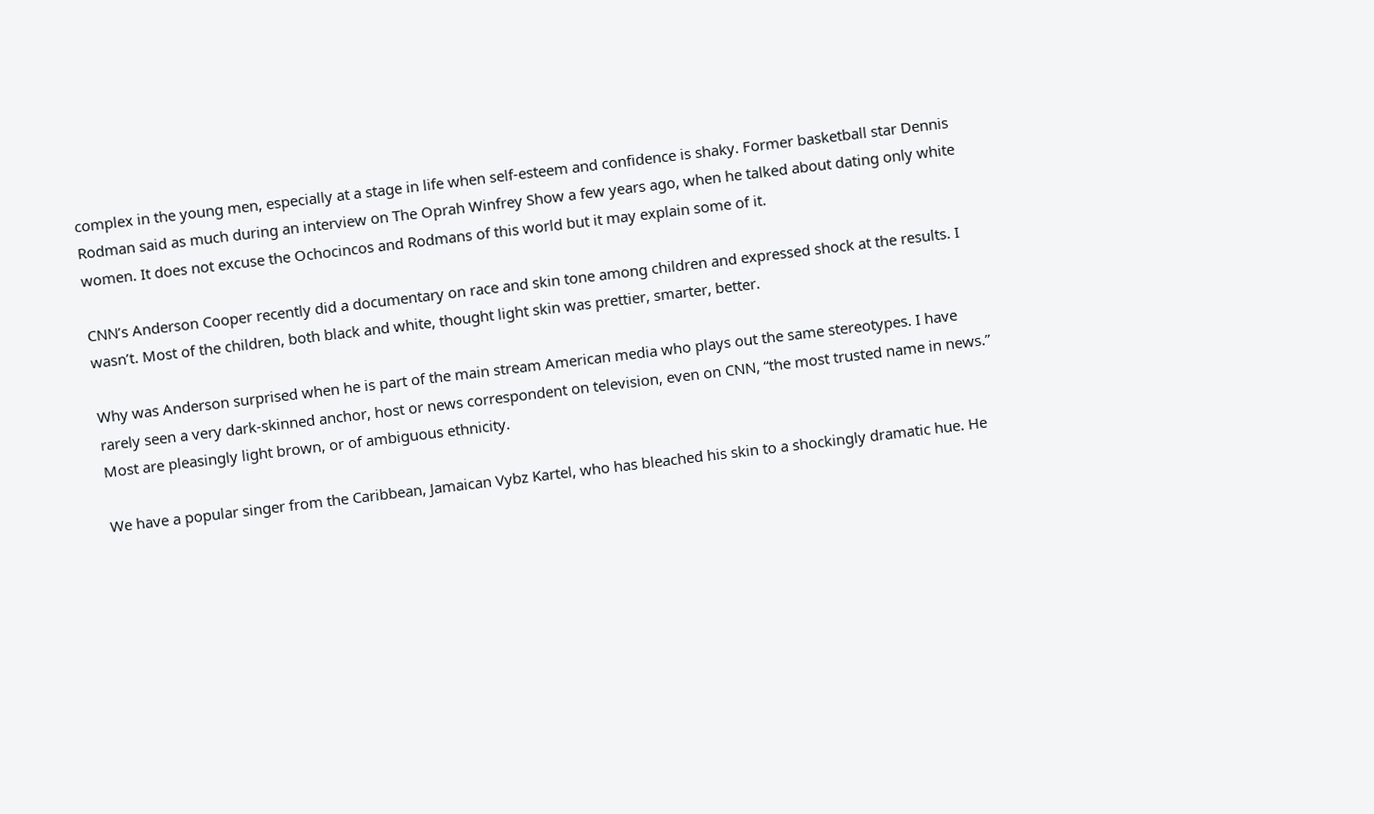complex in the young men, especially at a stage in life when self-esteem and confidence is shaky. Former basketball star Dennis Rodman said as much during an interview on The Oprah Winfrey Show a few years ago, when he talked about dating only white women. It does not excuse the Ochocincos and Rodmans of this world but it may explain some of it.

CNN’s Anderson Cooper recently did a documentary on race and skin tone among children and expressed shock at the results. I wasn’t. Most of the children, both black and white, thought light skin was prettier, smarter, better.

Why was Anderson surprised when he is part of the main stream American media who plays out the same stereotypes. I have rarely seen a very dark-skinned anchor, host or news correspondent on television, even on CNN, “the most trusted name in news.” Most are pleasingly light brown, or of ambiguous ethnicity.

We have a popular singer from the Caribbean, Jamaican Vybz Kartel, who has bleached his skin to a shockingly dramatic hue. He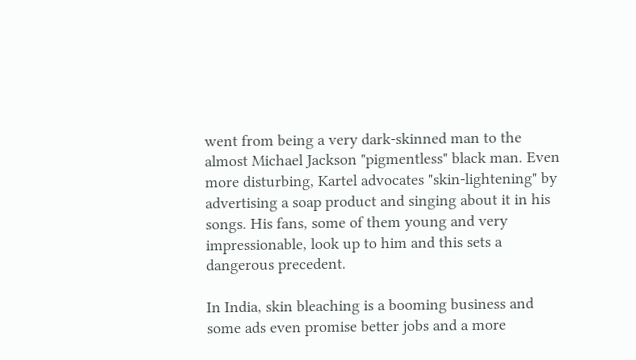went from being a very dark-skinned man to the almost Michael Jackson "pigmentless" black man. Even more disturbing, Kartel advocates "skin-lightening" by advertising a soap product and singing about it in his songs. His fans, some of them young and very impressionable, look up to him and this sets a dangerous precedent.

In India, skin bleaching is a booming business and some ads even promise better jobs and a more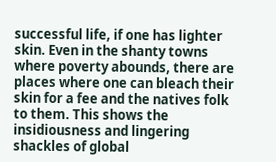successful life, if one has lighter skin. Even in the shanty towns where poverty abounds, there are places where one can bleach their skin for a fee and the natives folk to them. This shows the insidiousness and lingering shackles of global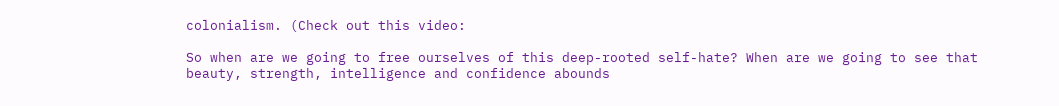colonialism. (Check out this video:

So when are we going to free ourselves of this deep-rooted self-hate? When are we going to see that beauty, strength, intelligence and confidence abounds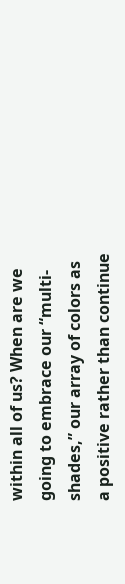within all of us? When are we going to embrace our “multi-shades,” our array of colors as a positive rather than continue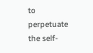to perpetuate the self-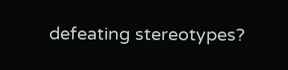defeating stereotypes?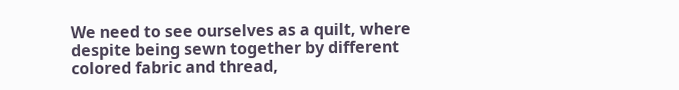We need to see ourselves as a quilt, where despite being sewn together by different colored fabric and thread,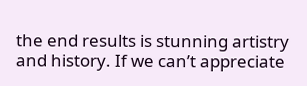the end results is stunning artistry and history. If we can’t appreciate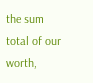the sum total of our worth,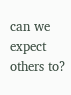can we expect others to?